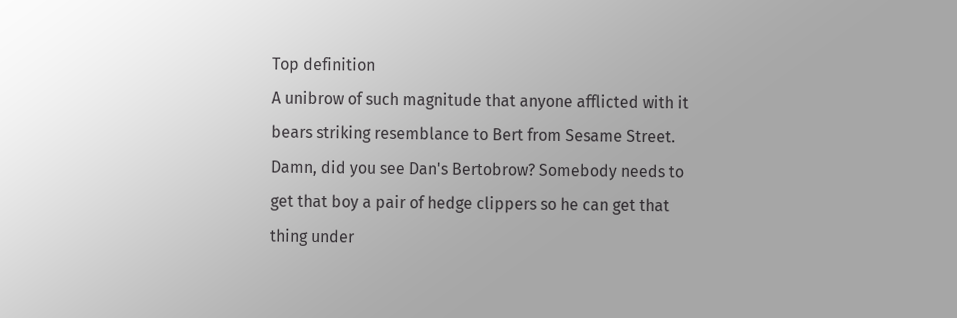Top definition
A unibrow of such magnitude that anyone afflicted with it bears striking resemblance to Bert from Sesame Street.
Damn, did you see Dan's Bertobrow? Somebody needs to get that boy a pair of hedge clippers so he can get that thing under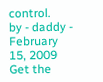control.
by - daddy - February 15, 2009
Get the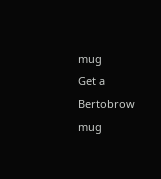mug
Get a Bertobrow mug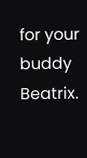for your buddy Beatrix.